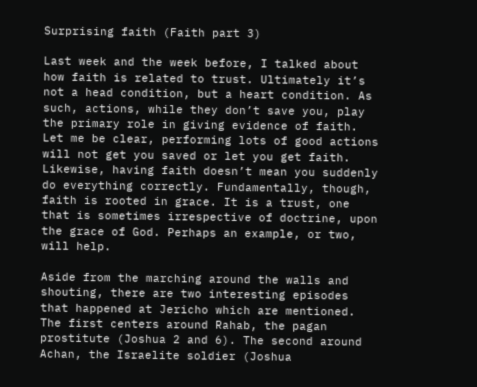Surprising faith (Faith part 3)

Last week and the week before, I talked about how faith is related to trust. Ultimately it’s not a head condition, but a heart condition. As such, actions, while they don’t save you, play the primary role in giving evidence of faith. Let me be clear, performing lots of good actions will not get you saved or let you get faith. Likewise, having faith doesn’t mean you suddenly do everything correctly. Fundamentally, though, faith is rooted in grace. It is a trust, one that is sometimes irrespective of doctrine, upon the grace of God. Perhaps an example, or two, will help.

Aside from the marching around the walls and shouting, there are two interesting episodes that happened at Jericho which are mentioned. The first centers around Rahab, the pagan prostitute (Joshua 2 and 6). The second around Achan, the Israelite soldier (Joshua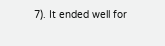7). It ended well for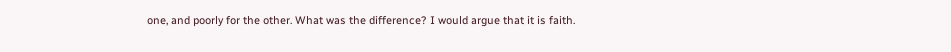one, and poorly for the other. What was the difference? I would argue that it is faith.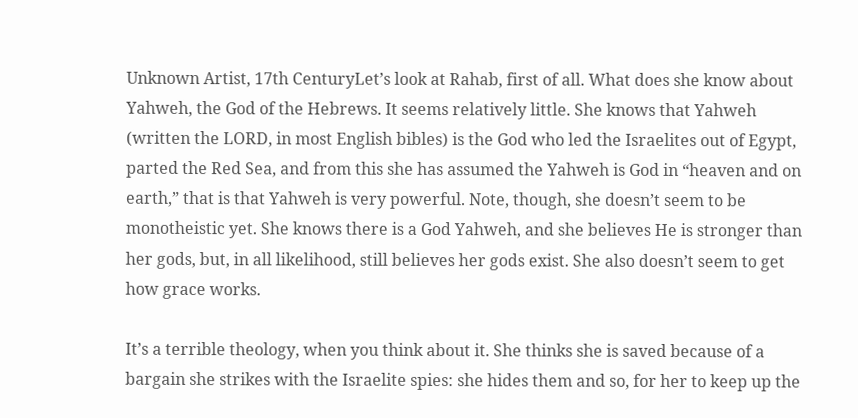Unknown Artist, 17th CenturyLet’s look at Rahab, first of all. What does she know about Yahweh, the God of the Hebrews. It seems relatively little. She knows that Yahweh (written the LORD, in most English bibles) is the God who led the Israelites out of Egypt, parted the Red Sea, and from this she has assumed the Yahweh is God in “heaven and on earth,” that is that Yahweh is very powerful. Note, though, she doesn’t seem to be monotheistic yet. She knows there is a God Yahweh, and she believes He is stronger than her gods, but, in all likelihood, still believes her gods exist. She also doesn’t seem to get how grace works.

It’s a terrible theology, when you think about it. She thinks she is saved because of a bargain she strikes with the Israelite spies: she hides them and so, for her to keep up the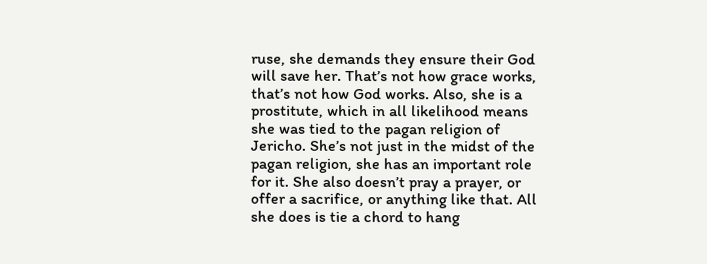ruse, she demands they ensure their God will save her. That’s not how grace works, that’s not how God works. Also, she is a prostitute, which in all likelihood means she was tied to the pagan religion of Jericho. She’s not just in the midst of the pagan religion, she has an important role for it. She also doesn’t pray a prayer, or offer a sacrifice, or anything like that. All she does is tie a chord to hang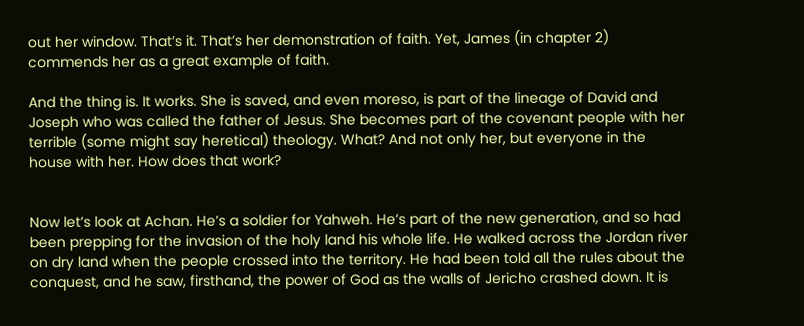out her window. That’s it. That’s her demonstration of faith. Yet, James (in chapter 2) commends her as a great example of faith.

And the thing is. It works. She is saved, and even moreso, is part of the lineage of David and Joseph who was called the father of Jesus. She becomes part of the covenant people with her terrible (some might say heretical) theology. What? And not only her, but everyone in the house with her. How does that work?


Now let’s look at Achan. He’s a soldier for Yahweh. He’s part of the new generation, and so had been prepping for the invasion of the holy land his whole life. He walked across the Jordan river on dry land when the people crossed into the territory. He had been told all the rules about the conquest, and he saw, firsthand, the power of God as the walls of Jericho crashed down. It is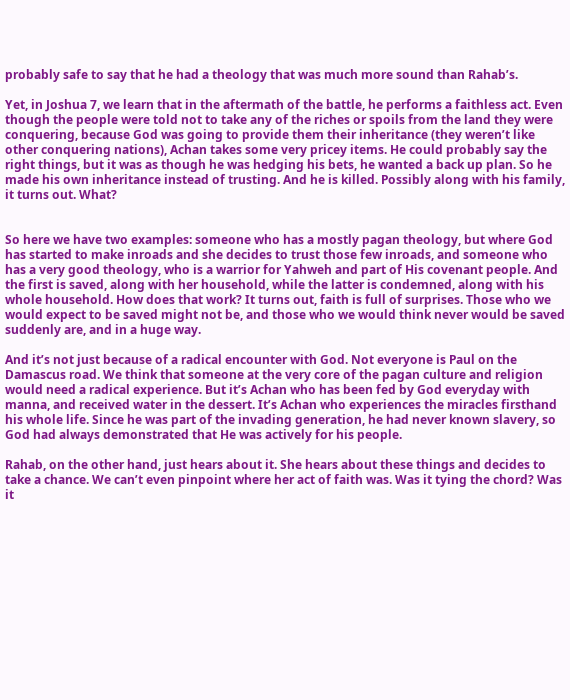probably safe to say that he had a theology that was much more sound than Rahab’s.

Yet, in Joshua 7, we learn that in the aftermath of the battle, he performs a faithless act. Even though the people were told not to take any of the riches or spoils from the land they were conquering, because God was going to provide them their inheritance (they weren’t like other conquering nations), Achan takes some very pricey items. He could probably say the right things, but it was as though he was hedging his bets, he wanted a back up plan. So he made his own inheritance instead of trusting. And he is killed. Possibly along with his family, it turns out. What?


So here we have two examples: someone who has a mostly pagan theology, but where God has started to make inroads and she decides to trust those few inroads, and someone who has a very good theology, who is a warrior for Yahweh and part of His covenant people. And the first is saved, along with her household, while the latter is condemned, along with his whole household. How does that work? It turns out, faith is full of surprises. Those who we would expect to be saved might not be, and those who we would think never would be saved suddenly are, and in a huge way.

And it’s not just because of a radical encounter with God. Not everyone is Paul on the Damascus road. We think that someone at the very core of the pagan culture and religion would need a radical experience. But it’s Achan who has been fed by God everyday with manna, and received water in the dessert. It’s Achan who experiences the miracles firsthand his whole life. Since he was part of the invading generation, he had never known slavery, so God had always demonstrated that He was actively for his people.

Rahab, on the other hand, just hears about it. She hears about these things and decides to take a chance. We can’t even pinpoint where her act of faith was. Was it tying the chord? Was it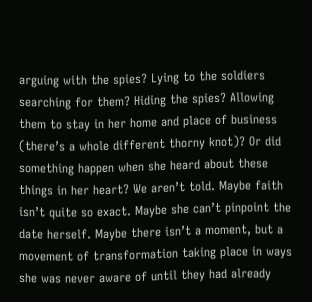arguing with the spies? Lying to the soldiers searching for them? Hiding the spies? Allowing them to stay in her home and place of business (there’s a whole different thorny knot)? Or did something happen when she heard about these things in her heart? We aren’t told. Maybe faith isn’t quite so exact. Maybe she can’t pinpoint the date herself. Maybe there isn’t a moment, but a movement of transformation taking place in ways she was never aware of until they had already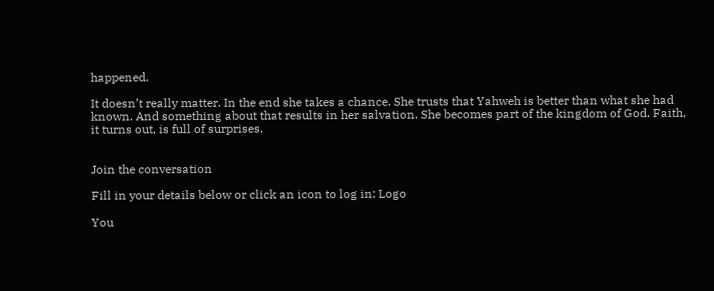happened.

It doesn’t really matter. In the end she takes a chance. She trusts that Yahweh is better than what she had known. And something about that results in her salvation. She becomes part of the kingdom of God. Faith, it turns out, is full of surprises.


Join the conversation

Fill in your details below or click an icon to log in: Logo

You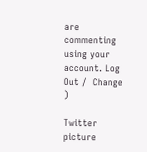are commenting using your account. Log Out /  Change )

Twitter picture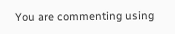You are commenting using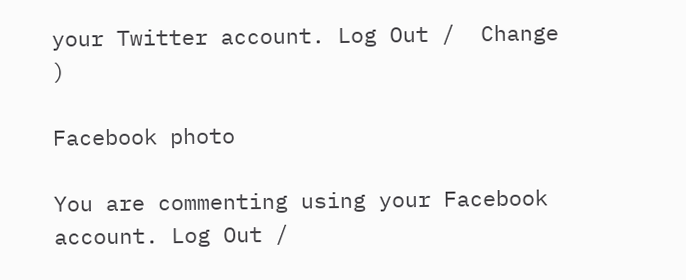your Twitter account. Log Out /  Change )

Facebook photo

You are commenting using your Facebook account. Log Out /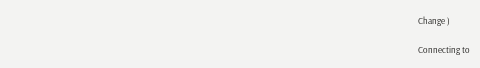Change )

Connecting to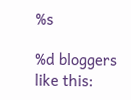%s

%d bloggers like this: